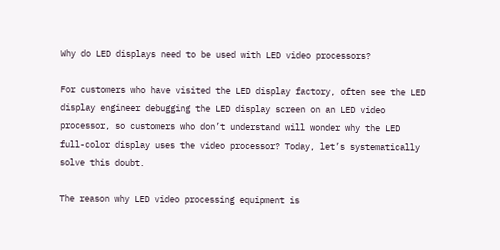Why do LED displays need to be used with LED video processors?

For customers who have visited the LED display factory, often see the LED display engineer debugging the LED display screen on an LED video processor, so customers who don’t understand will wonder why the LED full-color display uses the video processor? Today, let’s systematically solve this doubt.

The reason why LED video processing equipment is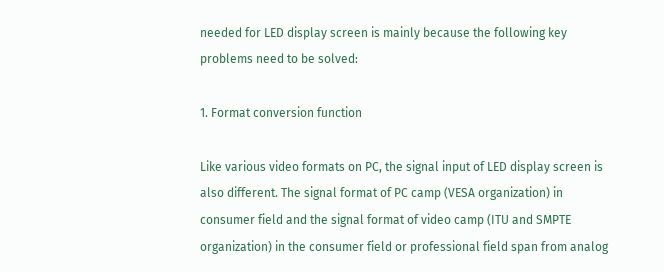needed for LED display screen is mainly because the following key problems need to be solved:

1. Format conversion function

Like various video formats on PC, the signal input of LED display screen is also different. The signal format of PC camp (VESA organization) in consumer field and the signal format of video camp (ITU and SMPTE organization) in the consumer field or professional field span from analog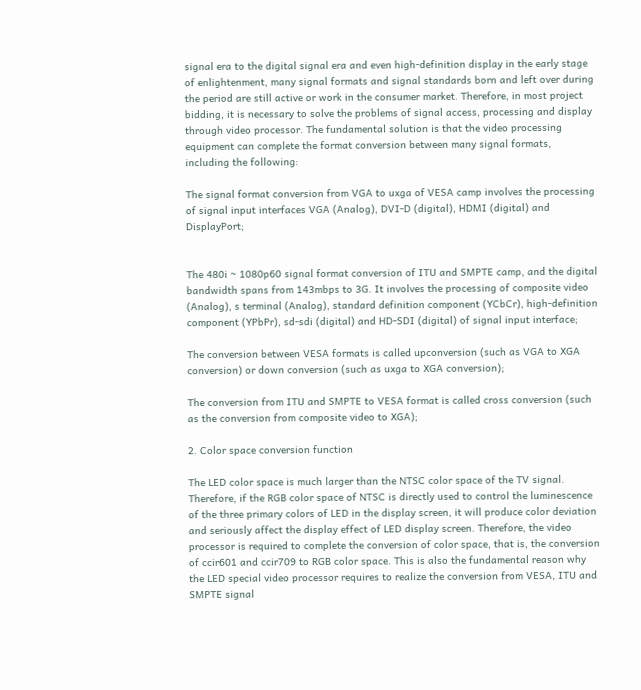signal era to the digital signal era and even high-definition display in the early stage of enlightenment, many signal formats and signal standards born and left over during the period are still active or work in the consumer market. Therefore, in most project bidding, it is necessary to solve the problems of signal access, processing and display through video processor. The fundamental solution is that the video processing equipment can complete the format conversion between many signal formats, including the following:

The signal format conversion from VGA to uxga of VESA camp involves the processing of signal input interfaces VGA (Analog), DVI-D (digital), HDMI (digital) and DisplayPort;


The 480i ~ 1080p60 signal format conversion of ITU and SMPTE camp, and the digital bandwidth spans from 143mbps to 3G. It involves the processing of composite video (Analog), s terminal (Analog), standard definition component (YCbCr), high-definition component (YPbPr), sd-sdi (digital) and HD-SDI (digital) of signal input interface;

The conversion between VESA formats is called upconversion (such as VGA to XGA conversion) or down conversion (such as uxga to XGA conversion);

The conversion from ITU and SMPTE to VESA format is called cross conversion (such as the conversion from composite video to XGA);

2. Color space conversion function

The LED color space is much larger than the NTSC color space of the TV signal. Therefore, if the RGB color space of NTSC is directly used to control the luminescence of the three primary colors of LED in the display screen, it will produce color deviation and seriously affect the display effect of LED display screen. Therefore, the video processor is required to complete the conversion of color space, that is, the conversion of ccir601 and ccir709 to RGB color space. This is also the fundamental reason why the LED special video processor requires to realize the conversion from VESA, ITU and SMPTE signal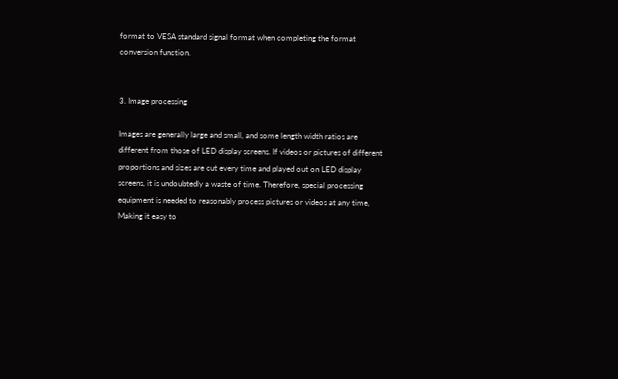format to VESA standard signal format when completing the format conversion function.


3. Image processing

Images are generally large and small, and some length width ratios are different from those of LED display screens. If videos or pictures of different proportions and sizes are cut every time and played out on LED display screens, it is undoubtedly a waste of time. Therefore, special processing equipment is needed to reasonably process pictures or videos at any time, Making it easy to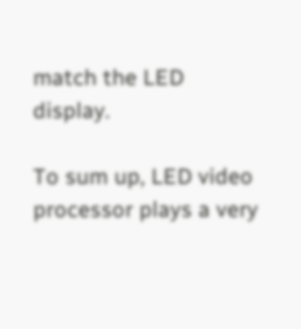match the LED display.

To sum up, LED video processor plays a very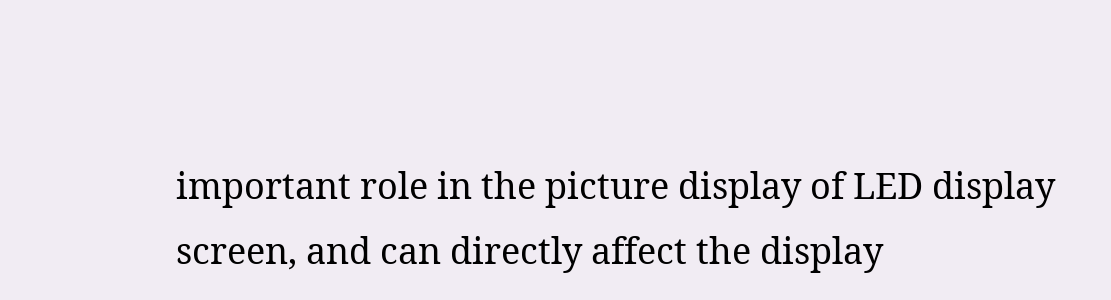important role in the picture display of LED display screen, and can directly affect the display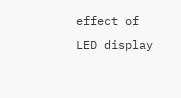effect of LED display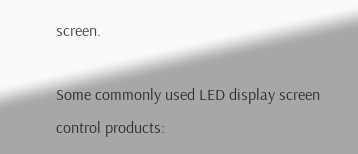screen.

Some commonly used LED display screen control products: